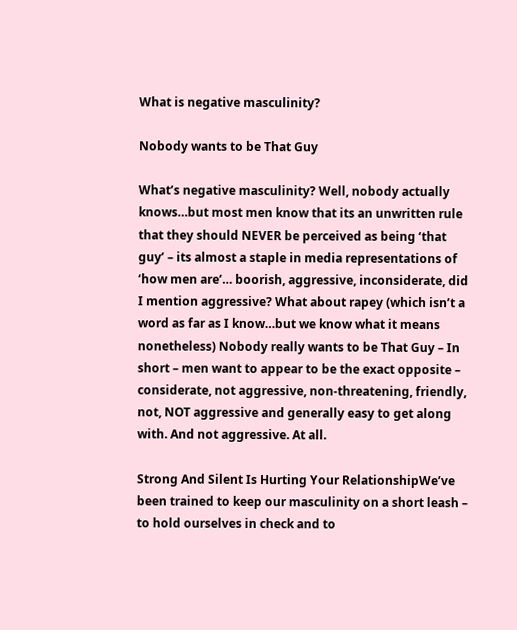What is negative masculinity?

Nobody wants to be That Guy

What’s negative masculinity? Well, nobody actually knows…but most men know that its an unwritten rule that they should NEVER be perceived as being ‘that guy’ – its almost a staple in media representations of ‘how men are’… boorish, aggressive, inconsiderate, did I mention aggressive? What about rapey (which isn’t a word as far as I know…but we know what it means nonetheless) Nobody really wants to be That Guy – In short – men want to appear to be the exact opposite – considerate, not aggressive, non-threatening, friendly, not, NOT aggressive and generally easy to get along with. And not aggressive. At all.

Strong And Silent Is Hurting Your RelationshipWe’ve been trained to keep our masculinity on a short leash – to hold ourselves in check and to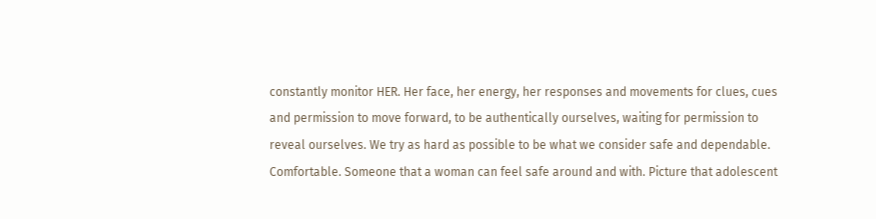constantly monitor HER. Her face, her energy, her responses and movements for clues, cues and permission to move forward, to be authentically ourselves, waiting for permission to reveal ourselves. We try as hard as possible to be what we consider safe and dependable. Comfortable. Someone that a woman can feel safe around and with. Picture that adolescent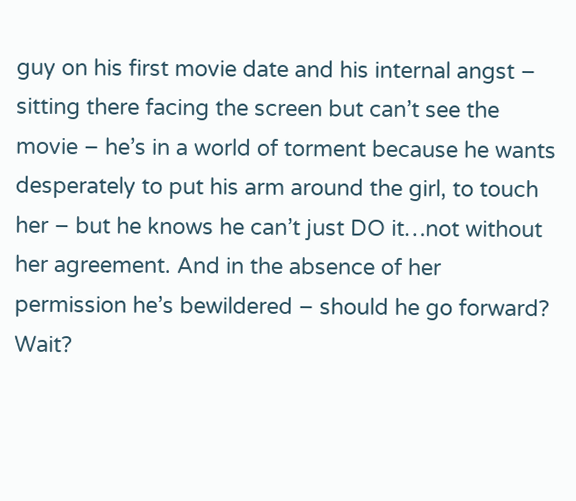guy on his first movie date and his internal angst – sitting there facing the screen but can’t see the movie – he’s in a world of torment because he wants desperately to put his arm around the girl, to touch her – but he knows he can’t just DO it…not without her agreement. And in the absence of her permission he’s bewildered – should he go forward? Wait?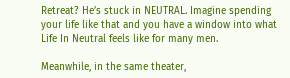Retreat? He’s stuck in NEUTRAL. Imagine spending your life like that and you have a window into what  Life In Neutral feels like for many men.

Meanwhile, in the same theater,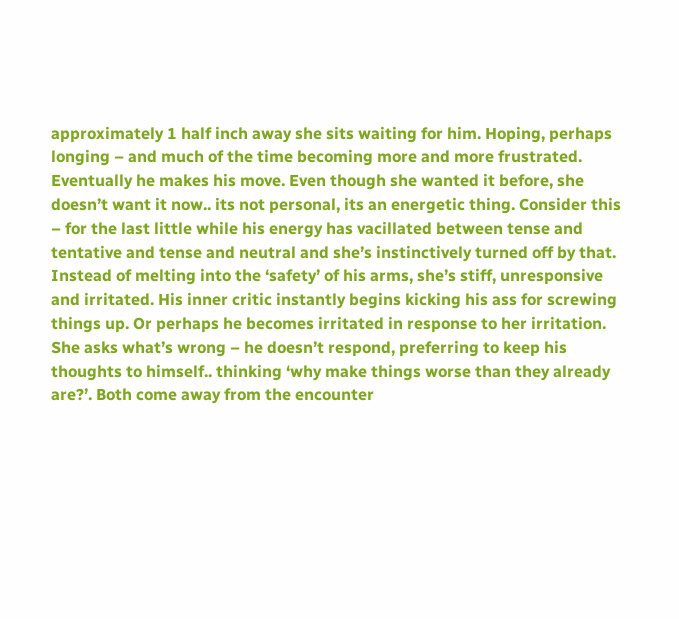approximately 1 half inch away she sits waiting for him. Hoping, perhaps longing – and much of the time becoming more and more frustrated. Eventually he makes his move. Even though she wanted it before, she doesn’t want it now.. its not personal, its an energetic thing. Consider this – for the last little while his energy has vacillated between tense and tentative and tense and neutral and she’s instinctively turned off by that. Instead of melting into the ‘safety’ of his arms, she’s stiff, unresponsive and irritated. His inner critic instantly begins kicking his ass for screwing things up. Or perhaps he becomes irritated in response to her irritation. She asks what’s wrong – he doesn’t respond, preferring to keep his thoughts to himself.. thinking ‘why make things worse than they already are?’. Both come away from the encounter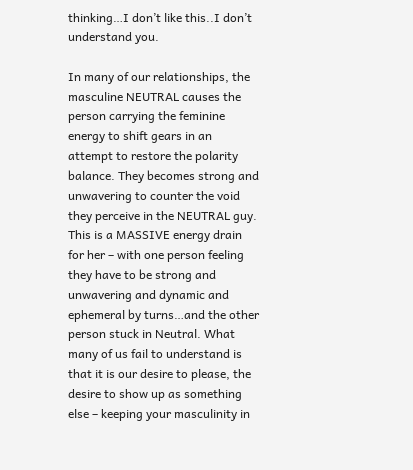thinking…I don’t like this..I don’t understand you.

In many of our relationships, the masculine NEUTRAL causes the person carrying the feminine energy to shift gears in an attempt to restore the polarity balance. They becomes strong and unwavering to counter the void they perceive in the NEUTRAL guy. This is a MASSIVE energy drain for her – with one person feeling they have to be strong and unwavering and dynamic and ephemeral by turns…and the other person stuck in Neutral. What many of us fail to understand is that it is our desire to please, the desire to show up as something else – keeping your masculinity in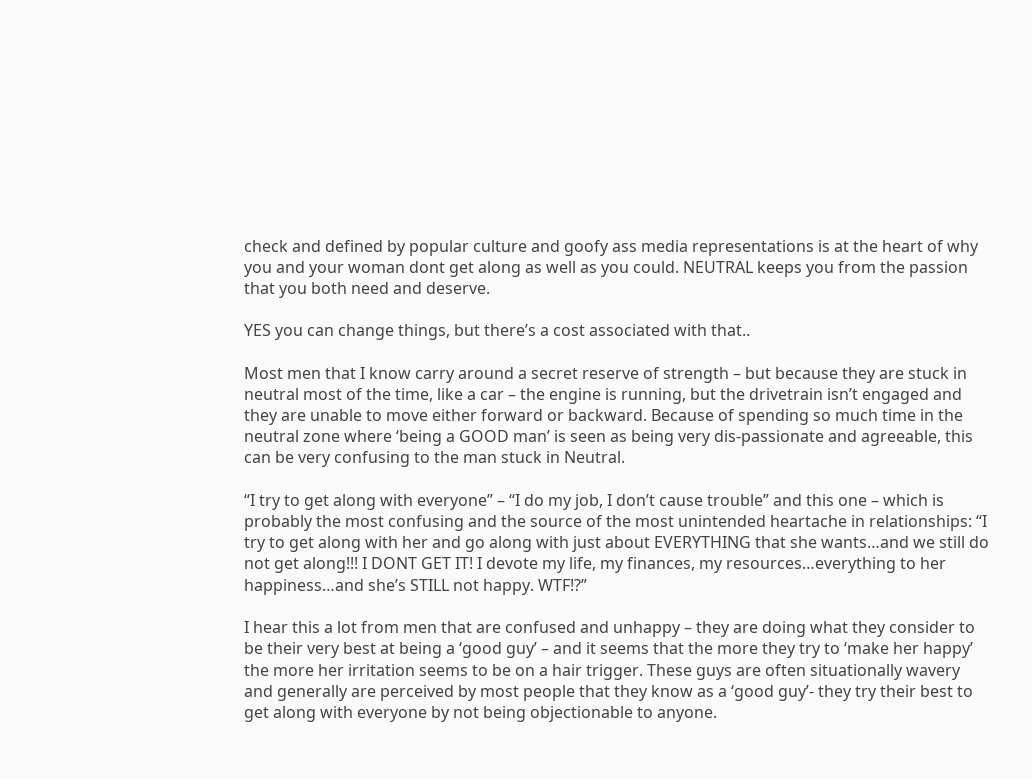check and defined by popular culture and goofy ass media representations is at the heart of why you and your woman dont get along as well as you could. NEUTRAL keeps you from the passion that you both need and deserve.

YES you can change things, but there’s a cost associated with that..

Most men that I know carry around a secret reserve of strength – but because they are stuck in neutral most of the time, like a car – the engine is running, but the drivetrain isn’t engaged and they are unable to move either forward or backward. Because of spending so much time in the neutral zone where ‘being a GOOD man’ is seen as being very dis-passionate and agreeable, this can be very confusing to the man stuck in Neutral.

“I try to get along with everyone” – “I do my job, I don’t cause trouble” and this one – which is probably the most confusing and the source of the most unintended heartache in relationships: “I try to get along with her and go along with just about EVERYTHING that she wants…and we still do not get along!!! I DONT GET IT! I devote my life, my finances, my resources…everything to her happiness…and she’s STILL not happy. WTF!?”

I hear this a lot from men that are confused and unhappy – they are doing what they consider to be their very best at being a ‘good guy’ – and it seems that the more they try to ‘make her happy’ the more her irritation seems to be on a hair trigger. These guys are often situationally wavery and generally are perceived by most people that they know as a ‘good guy’- they try their best to get along with everyone by not being objectionable to anyone.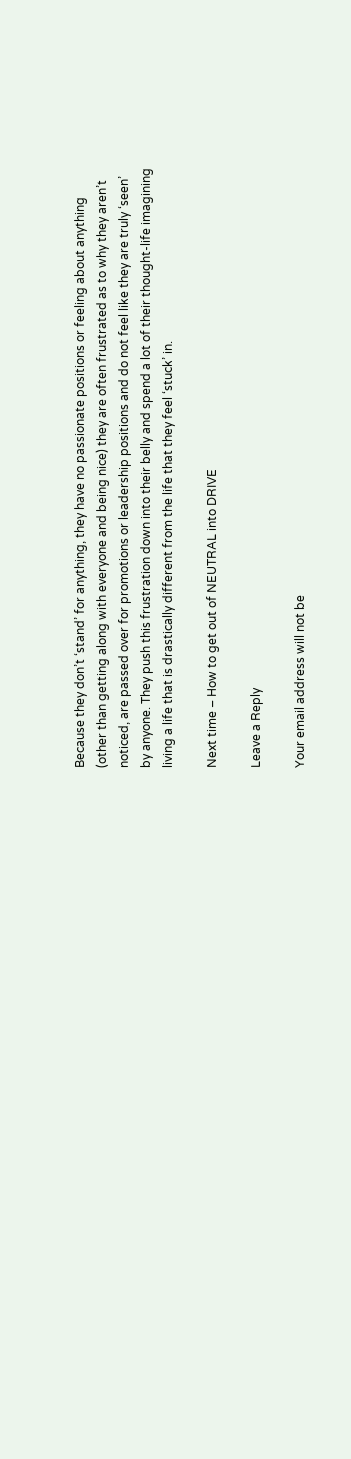Because they don’t ‘stand’ for anything, they have no passionate positions or feeling about anything (other than getting along with everyone and being nice) they are often frustrated as to why they aren’t noticed, are passed over for promotions or leadership positions and do not feel like they are truly ‘seen’ by anyone. They push this frustration down into their belly and spend a lot of their thought-life imagining living a life that is drastically different from the life that they feel ‘stuck’ in.

Next time – How to get out of NEUTRAL into DRIVE

Leave a Reply

Your email address will not be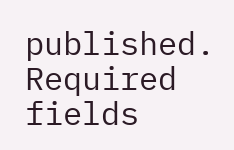published. Required fields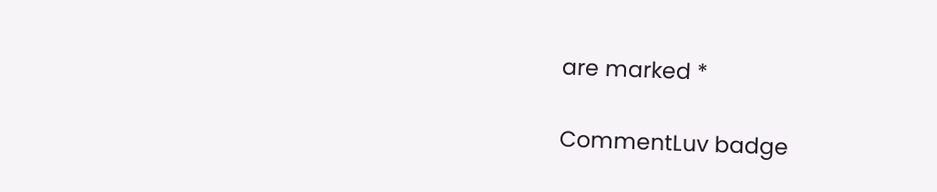are marked *

CommentLuv badge